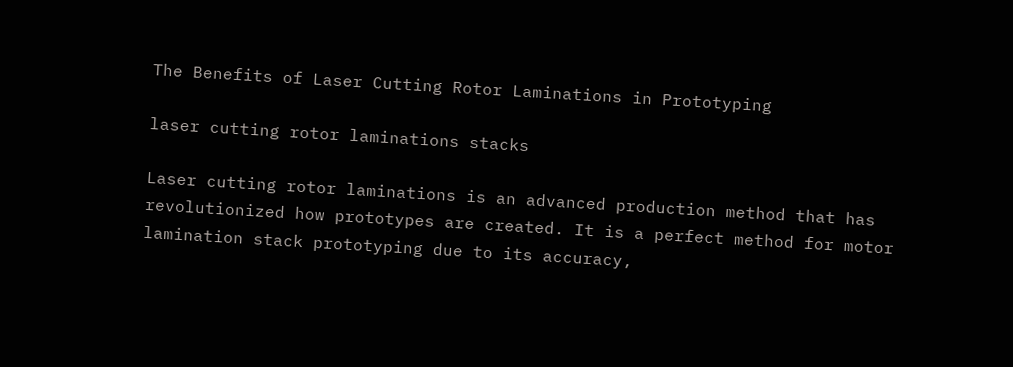The Benefits of Laser Cutting Rotor Laminations in Prototyping

laser cutting rotor laminations stacks

Laser cutting rotor laminations is an advanced production method that has revolutionized how prototypes are created. It is a perfect method for motor lamination stack prototyping due to its accuracy,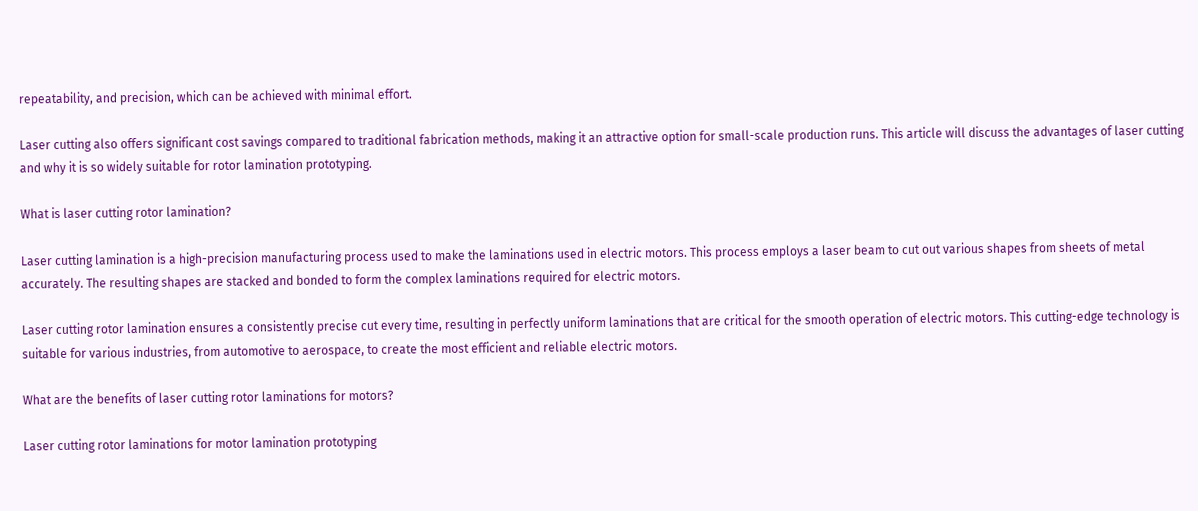repeatability, and precision, which can be achieved with minimal effort.

Laser cutting also offers significant cost savings compared to traditional fabrication methods, making it an attractive option for small-scale production runs. This article will discuss the advantages of laser cutting and why it is so widely suitable for rotor lamination prototyping.

What is laser cutting rotor lamination?

Laser cutting lamination is a high-precision manufacturing process used to make the laminations used in electric motors. This process employs a laser beam to cut out various shapes from sheets of metal accurately. The resulting shapes are stacked and bonded to form the complex laminations required for electric motors.

Laser cutting rotor lamination ensures a consistently precise cut every time, resulting in perfectly uniform laminations that are critical for the smooth operation of electric motors. This cutting-edge technology is suitable for various industries, from automotive to aerospace, to create the most efficient and reliable electric motors.

What are the benefits of laser cutting rotor laminations for motors?

Laser cutting rotor laminations for motor lamination prototyping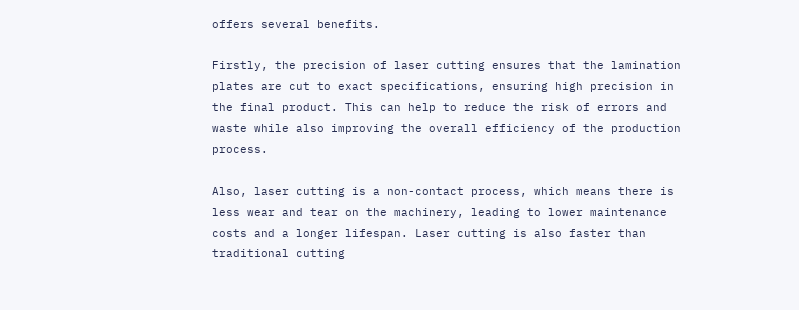offers several benefits.

Firstly, the precision of laser cutting ensures that the lamination plates are cut to exact specifications, ensuring high precision in the final product. This can help to reduce the risk of errors and waste while also improving the overall efficiency of the production process.

Also, laser cutting is a non-contact process, which means there is less wear and tear on the machinery, leading to lower maintenance costs and a longer lifespan. Laser cutting is also faster than traditional cutting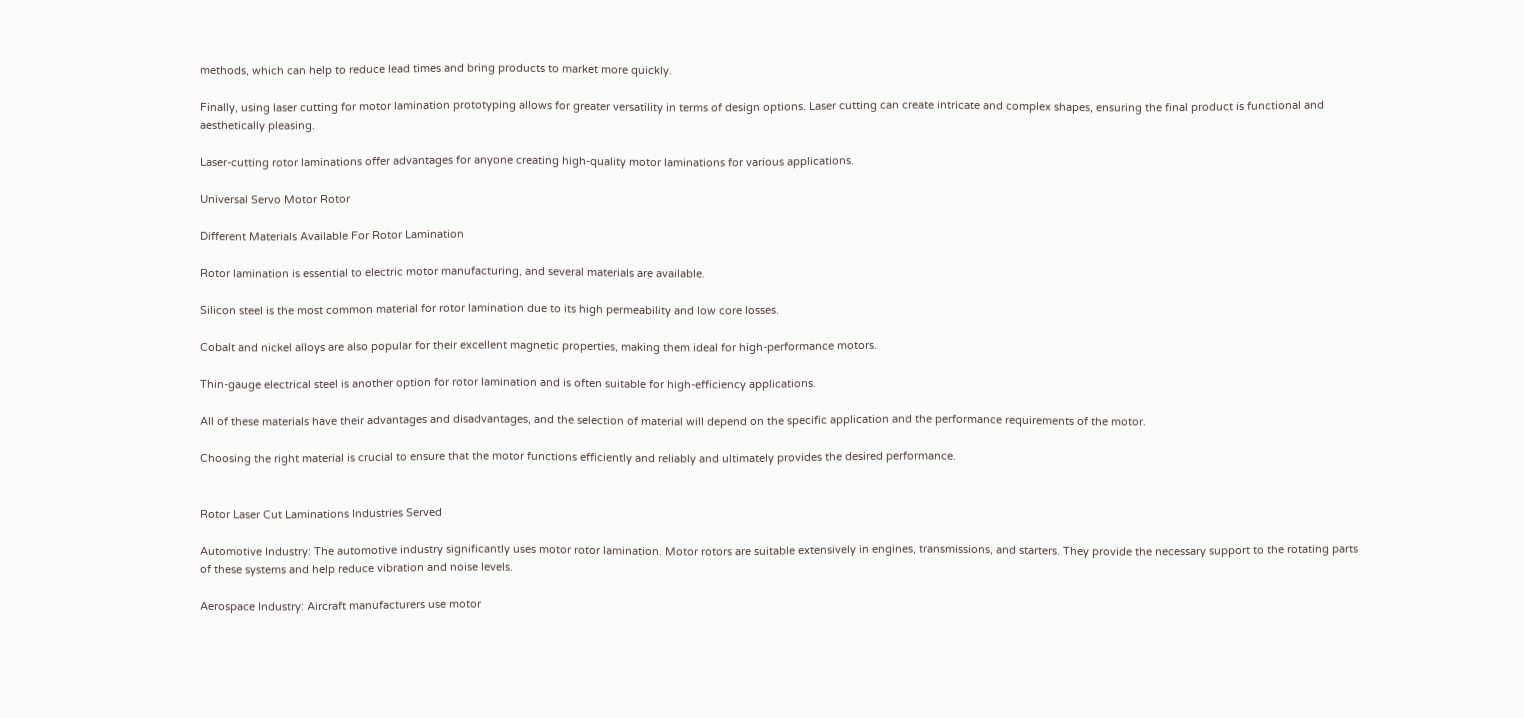methods, which can help to reduce lead times and bring products to market more quickly.

Finally, using laser cutting for motor lamination prototyping allows for greater versatility in terms of design options. Laser cutting can create intricate and complex shapes, ensuring the final product is functional and aesthetically pleasing.

Laser-cutting rotor laminations offer advantages for anyone creating high-quality motor laminations for various applications.

Universal Servo Motor Rotor

Different Materials Available For Rotor Lamination

Rotor lamination is essential to electric motor manufacturing, and several materials are available.

Silicon steel is the most common material for rotor lamination due to its high permeability and low core losses.

Cobalt and nickel alloys are also popular for their excellent magnetic properties, making them ideal for high-performance motors.

Thin-gauge electrical steel is another option for rotor lamination and is often suitable for high-efficiency applications.

All of these materials have their advantages and disadvantages, and the selection of material will depend on the specific application and the performance requirements of the motor.

Choosing the right material is crucial to ensure that the motor functions efficiently and reliably and ultimately provides the desired performance.


Rotor Laser Cut Laminations Industries Served

Automotive Industry: The automotive industry significantly uses motor rotor lamination. Motor rotors are suitable extensively in engines, transmissions, and starters. They provide the necessary support to the rotating parts of these systems and help reduce vibration and noise levels.

Aerospace Industry: Aircraft manufacturers use motor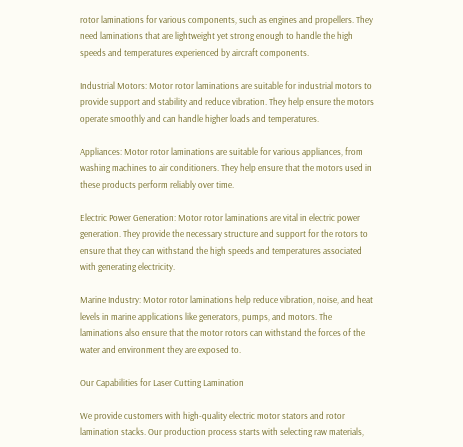rotor laminations for various components, such as engines and propellers. They need laminations that are lightweight yet strong enough to handle the high speeds and temperatures experienced by aircraft components.

Industrial Motors: Motor rotor laminations are suitable for industrial motors to provide support and stability and reduce vibration. They help ensure the motors operate smoothly and can handle higher loads and temperatures.

Appliances: Motor rotor laminations are suitable for various appliances, from washing machines to air conditioners. They help ensure that the motors used in these products perform reliably over time.

Electric Power Generation: Motor rotor laminations are vital in electric power generation. They provide the necessary structure and support for the rotors to ensure that they can withstand the high speeds and temperatures associated with generating electricity.

Marine Industry: Motor rotor laminations help reduce vibration, noise, and heat levels in marine applications like generators, pumps, and motors. The laminations also ensure that the motor rotors can withstand the forces of the water and environment they are exposed to.

Our Capabilities for Laser Cutting Lamination

We provide customers with high-quality electric motor stators and rotor lamination stacks. Our production process starts with selecting raw materials,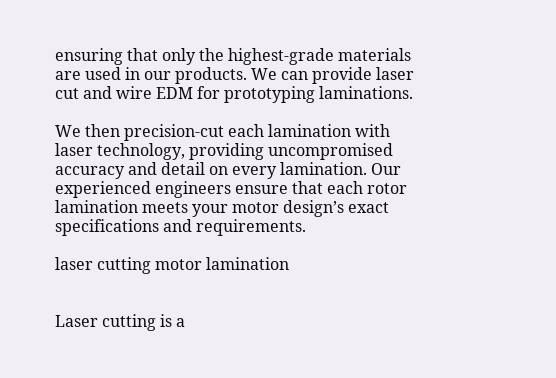ensuring that only the highest-grade materials are used in our products. We can provide laser cut and wire EDM for prototyping laminations.

We then precision-cut each lamination with laser technology, providing uncompromised accuracy and detail on every lamination. Our experienced engineers ensure that each rotor lamination meets your motor design’s exact specifications and requirements.

laser cutting motor lamination


Laser cutting is a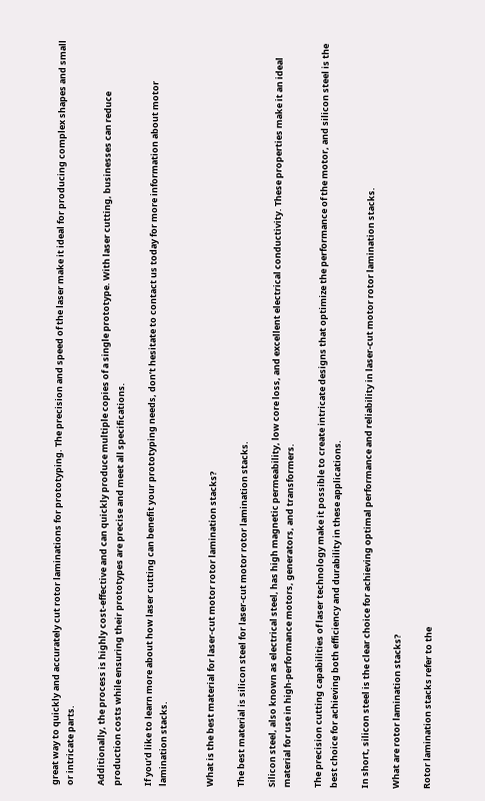great way to quickly and accurately cut rotor laminations for prototyping. The precision and speed of the laser make it ideal for producing complex shapes and small or intricate parts.

Additionally, the process is highly cost-effective and can quickly produce multiple copies of a single prototype. With laser cutting, businesses can reduce production costs while ensuring their prototypes are precise and meet all specifications.

If you’d like to learn more about how laser cutting can benefit your prototyping needs, don’t hesitate to contact us today for more information about motor lamination stacks.


What is the best material for laser-cut motor rotor lamination stacks?

The best material is silicon steel for laser-cut motor rotor lamination stacks.

Silicon steel, also known as electrical steel, has high magnetic permeability, low core loss, and excellent electrical conductivity. These properties make it an ideal material for use in high-performance motors, generators, and transformers.

The precision cutting capabilities of laser technology make it possible to create intricate designs that optimize the performance of the motor, and silicon steel is the best choice for achieving both efficiency and durability in these applications.

In short, silicon steel is the clear choice for achieving optimal performance and reliability in laser-cut motor rotor lamination stacks.

What are rotor lamination stacks?

Rotor lamination stacks refer to the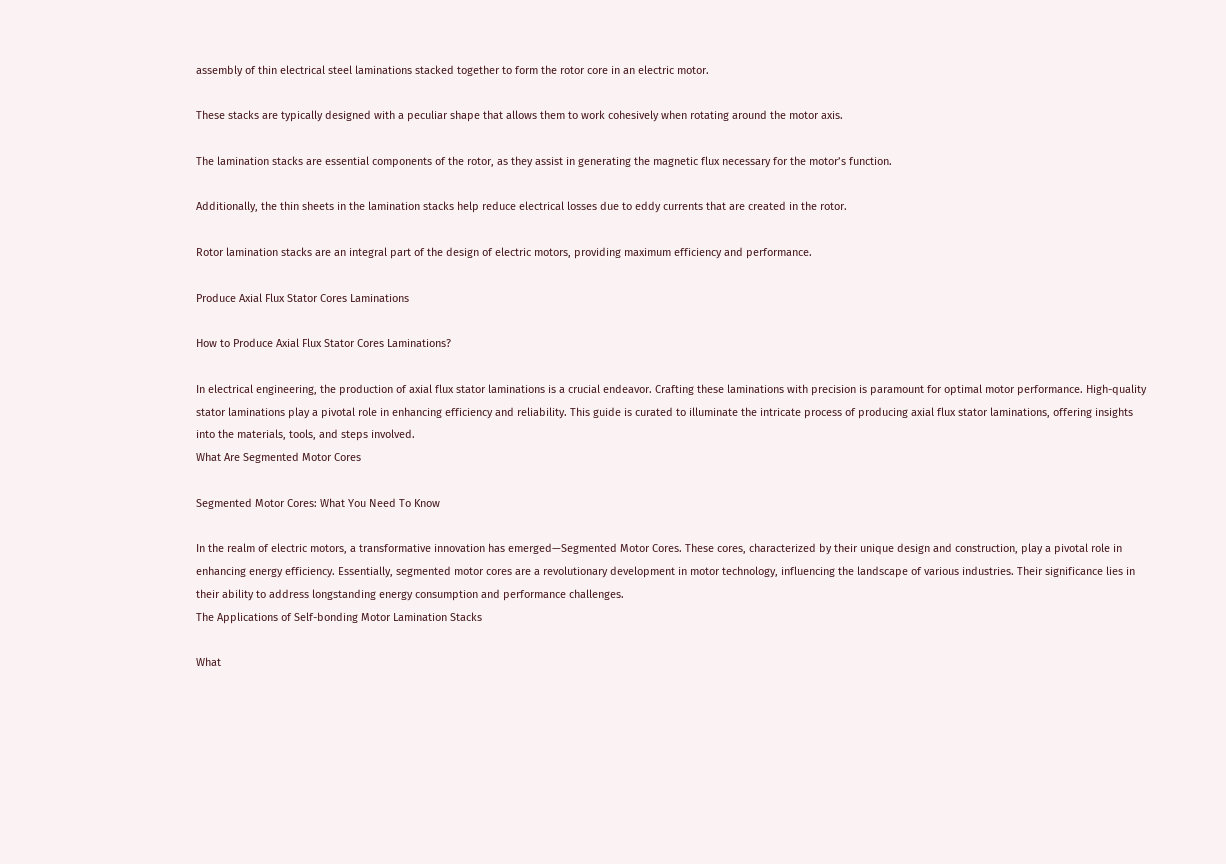assembly of thin electrical steel laminations stacked together to form the rotor core in an electric motor.

These stacks are typically designed with a peculiar shape that allows them to work cohesively when rotating around the motor axis.

The lamination stacks are essential components of the rotor, as they assist in generating the magnetic flux necessary for the motor’s function.

Additionally, the thin sheets in the lamination stacks help reduce electrical losses due to eddy currents that are created in the rotor.

Rotor lamination stacks are an integral part of the design of electric motors, providing maximum efficiency and performance.

Produce Axial Flux Stator Cores Laminations

How to Produce Axial Flux Stator Cores Laminations?

In electrical engineering, the production of axial flux stator laminations is a crucial endeavor. Crafting these laminations with precision is paramount for optimal motor performance. High-quality stator laminations play a pivotal role in enhancing efficiency and reliability. This guide is curated to illuminate the intricate process of producing axial flux stator laminations, offering insights into the materials, tools, and steps involved.
What Are Segmented Motor Cores

Segmented Motor Cores: What You Need To Know

In the realm of electric motors, a transformative innovation has emerged—Segmented Motor Cores. These cores, characterized by their unique design and construction, play a pivotal role in enhancing energy efficiency. Essentially, segmented motor cores are a revolutionary development in motor technology, influencing the landscape of various industries. Their significance lies in their ability to address longstanding energy consumption and performance challenges.
The Applications of Self-bonding Motor Lamination Stacks

What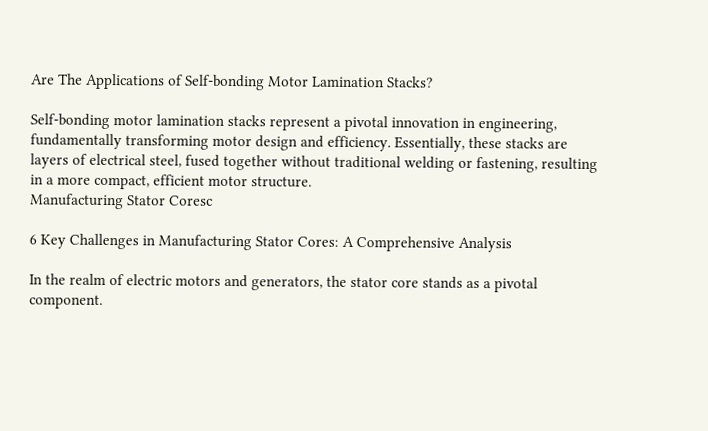Are The Applications of Self-bonding Motor Lamination Stacks?

Self-bonding motor lamination stacks represent a pivotal innovation in engineering, fundamentally transforming motor design and efficiency. Essentially, these stacks are layers of electrical steel, fused together without traditional welding or fastening, resulting in a more compact, efficient motor structure.
Manufacturing Stator Coresc

6 Key Challenges in Manufacturing Stator Cores: A Comprehensive Analysis

In the realm of electric motors and generators, the stator core stands as a pivotal component.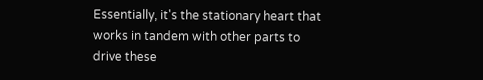Essentially, it's the stationary heart that works in tandem with other parts to drive these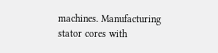machines. Manufacturing stator cores with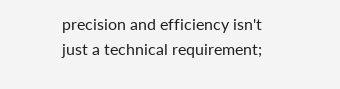precision and efficiency isn't just a technical requirement;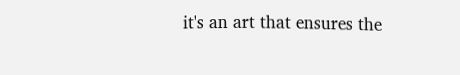it's an art that ensures the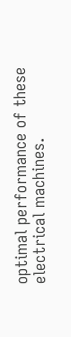optimal performance of these electrical machines.